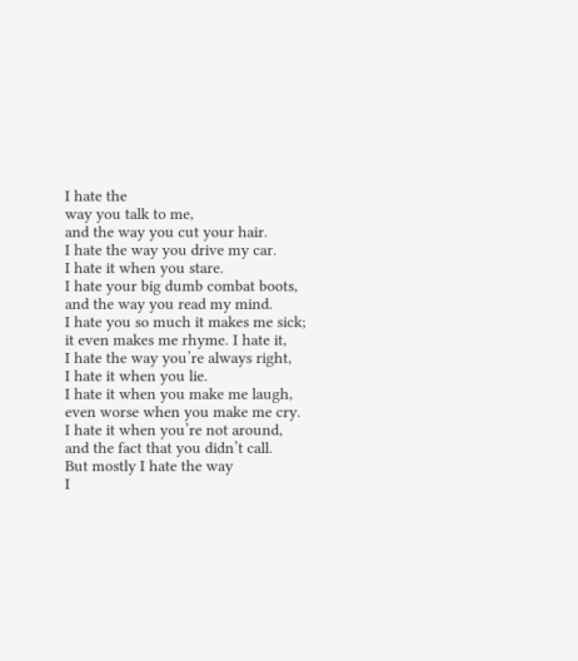I hate the
way you talk to me,
and the way you cut your hair.
I hate the way you drive my car.
I hate it when you stare.
I hate your big dumb combat boots,
and the way you read my mind.
I hate you so much it makes me sick;
it even makes me rhyme. I hate it,
I hate the way you’re always right,
I hate it when you lie.
I hate it when you make me laugh,
even worse when you make me cry.
I hate it when you’re not around,
and the fact that you didn’t call.
But mostly I hate the way
I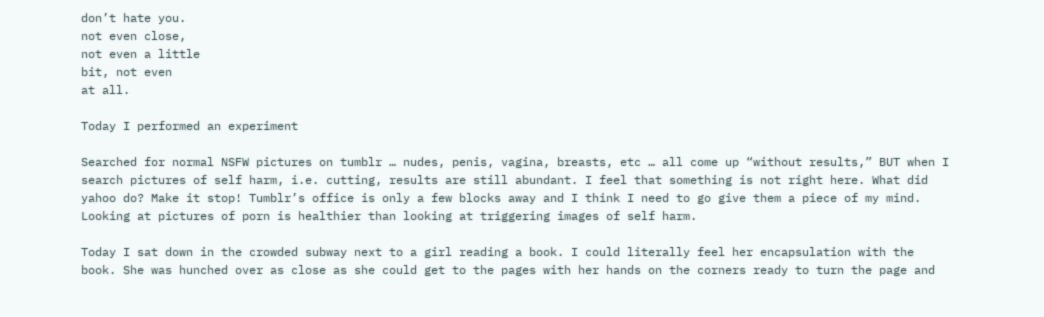don’t hate you.
not even close,
not even a little
bit, not even
at all.

Today I performed an experiment

Searched for normal NSFW pictures on tumblr … nudes, penis, vagina, breasts, etc … all come up “without results,” BUT when I search pictures of self harm, i.e. cutting, results are still abundant. I feel that something is not right here. What did yahoo do? Make it stop! Tumblr’s office is only a few blocks away and I think I need to go give them a piece of my mind. Looking at pictures of porn is healthier than looking at triggering images of self harm.

Today I sat down in the crowded subway next to a girl reading a book. I could literally feel her encapsulation with the book. She was hunched over as close as she could get to the pages with her hands on the corners ready to turn the page and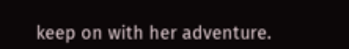keep on with her adventure.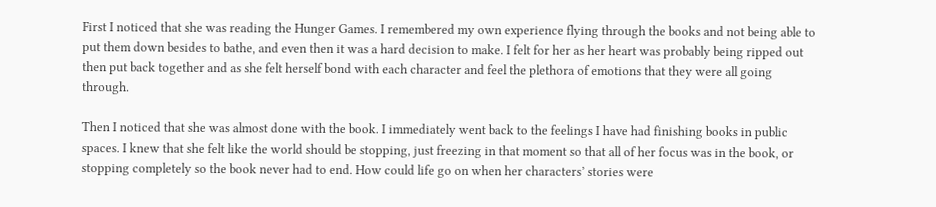First I noticed that she was reading the Hunger Games. I remembered my own experience flying through the books and not being able to put them down besides to bathe, and even then it was a hard decision to make. I felt for her as her heart was probably being ripped out then put back together and as she felt herself bond with each character and feel the plethora of emotions that they were all going through.

Then I noticed that she was almost done with the book. I immediately went back to the feelings I have had finishing books in public spaces. I knew that she felt like the world should be stopping, just freezing in that moment so that all of her focus was in the book, or stopping completely so the book never had to end. How could life go on when her characters’ stories were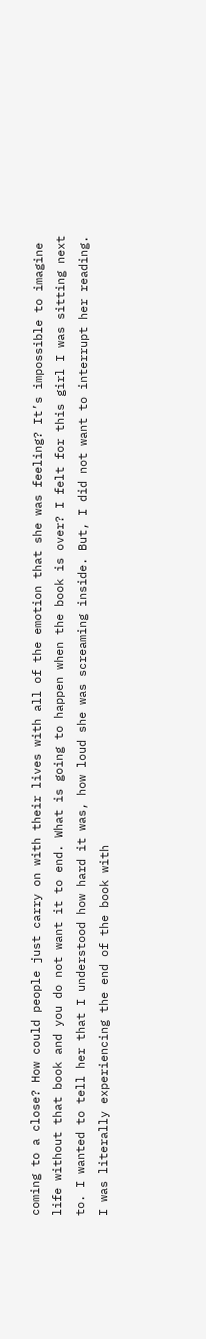coming to a close? How could people just carry on with their lives with all of the emotion that she was feeling? It’s impossible to imagine life without that book and you do not want it to end. What is going to happen when the book is over? I felt for this girl I was sitting next to. I wanted to tell her that I understood how hard it was, how loud she was screaming inside. But, I did not want to interrupt her reading. I was literally experiencing the end of the book with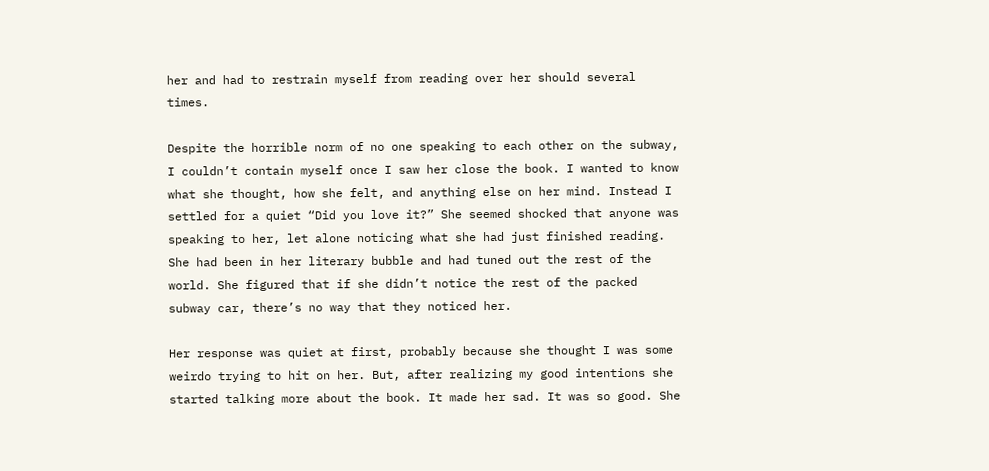her and had to restrain myself from reading over her should several times.

Despite the horrible norm of no one speaking to each other on the subway, I couldn’t contain myself once I saw her close the book. I wanted to know what she thought, how she felt, and anything else on her mind. Instead I settled for a quiet “Did you love it?” She seemed shocked that anyone was speaking to her, let alone noticing what she had just finished reading. She had been in her literary bubble and had tuned out the rest of the world. She figured that if she didn’t notice the rest of the packed subway car, there’s no way that they noticed her.

Her response was quiet at first, probably because she thought I was some weirdo trying to hit on her. But, after realizing my good intentions she started talking more about the book. It made her sad. It was so good. She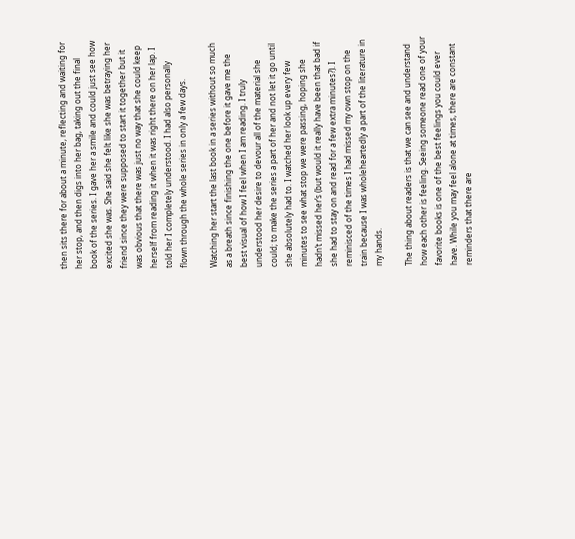then sits there for about a minute, reflecting and waiting for her stop, and then digs into her bag, taking out the final book of the series. I gave her a smile and could just see how excited she was. She said she felt like she was betraying her friend since they were supposed to start it together but it was obvious that there was just no way that she could keep herself from reading it when it was right there on her lap. I told her I completely understood. I had also personally flown through the whole series in only a few days.

Watching her start the last book in a series without so much as a breath since finishing the one before it gave me the best visual of how I feel when I am reading. I truly understood her desire to devour all of the material she could; to make the series a part of her and not let it go until she absolutely had to. I watched her look up every few minutes to see what stop we were passing, hoping she hadn’t missed her’s (but would it really have been that bad if she had to stay on and read for a few extra minutes?). I reminisced of the times I had missed my own stop on the train because I was wholeheartedly a part of the literature in my hands.

The thing about readers is that we can see and understand how each other is feeling. Seeing someone read one of your favorite books is one of the best feelings you could ever have. While you may feel alone at times, there are constant reminders that there are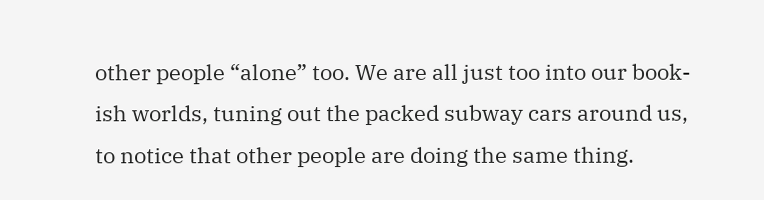other people “alone” too. We are all just too into our book-ish worlds, tuning out the packed subway cars around us, to notice that other people are doing the same thing.